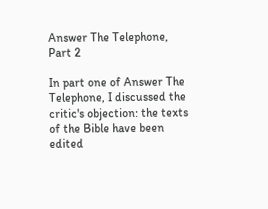Answer The Telephone, Part 2

In part one of Answer The Telephone, I discussed the critic's objection: the texts of the Bible have been edited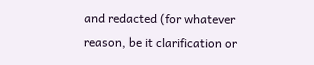and redacted (for whatever reason, be it clarification or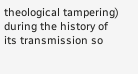theological tampering) during the history of its transmission so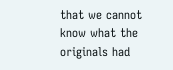that we cannot know what the originals had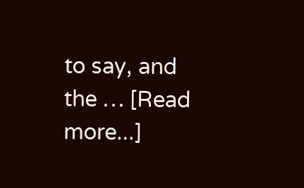to say, and the … [Read more...]